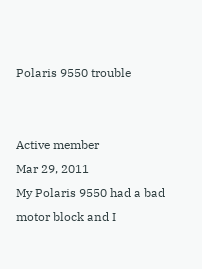Polaris 9550 trouble


Active member
Mar 29, 2011
My Polaris 9550 had a bad motor block and I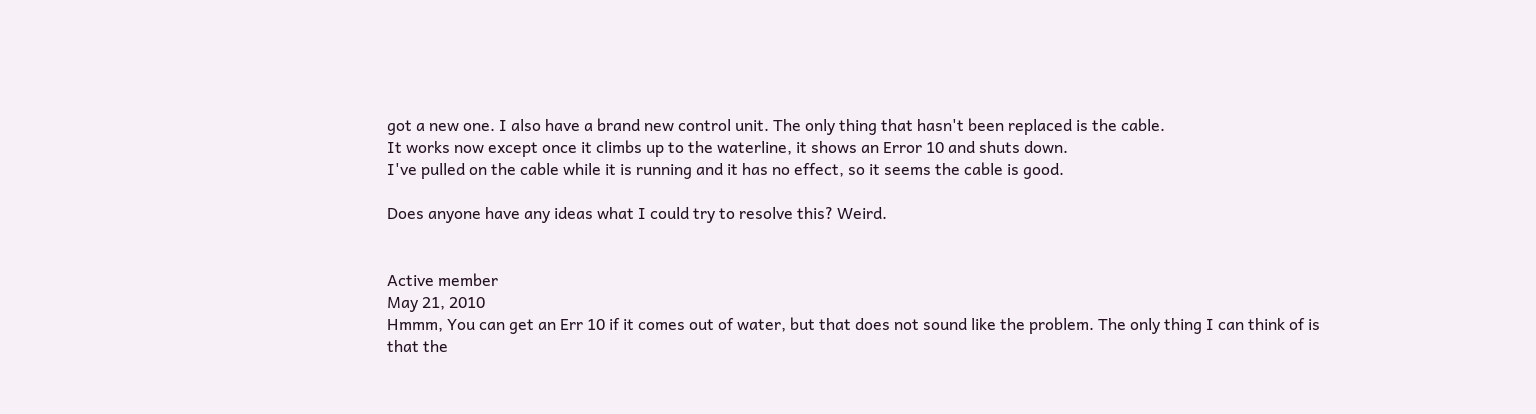got a new one. I also have a brand new control unit. The only thing that hasn't been replaced is the cable.
It works now except once it climbs up to the waterline, it shows an Error 10 and shuts down.
I've pulled on the cable while it is running and it has no effect, so it seems the cable is good.

Does anyone have any ideas what I could try to resolve this? Weird.


Active member
May 21, 2010
Hmmm, You can get an Err 10 if it comes out of water, but that does not sound like the problem. The only thing I can think of is that the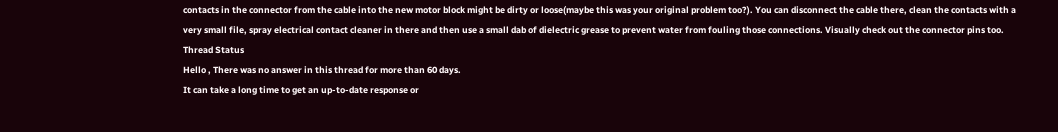contacts in the connector from the cable into the new motor block might be dirty or loose(maybe this was your original problem too?). You can disconnect the cable there, clean the contacts with a very small file, spray electrical contact cleaner in there and then use a small dab of dielectric grease to prevent water from fouling those connections. Visually check out the connector pins too.
Thread Status
Hello , There was no answer in this thread for more than 60 days.
It can take a long time to get an up-to-date response or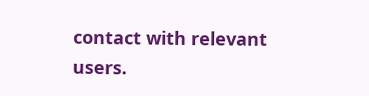contact with relevant users.